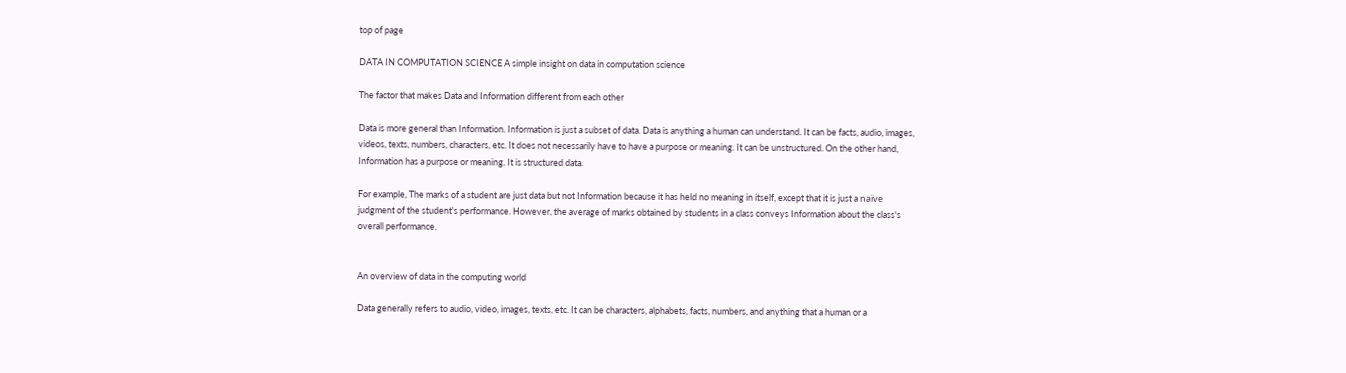top of page

DATA IN COMPUTATION SCIENCE A simple insight on data in computation science

The factor that makes Data and Information different from each other

Data is more general than Information. Information is just a subset of data. Data is anything a human can understand. It can be facts, audio, images, videos, texts, numbers, characters, etc. It does not necessarily have to have a purpose or meaning. It can be unstructured. On the other hand, Information has a purpose or meaning. It is structured data.

For example, The marks of a student are just data but not Information because it has held no meaning in itself, except that it is just a naïve judgment of the student's performance. However, the average of marks obtained by students in a class conveys Information about the class's overall performance.


An overview of data in the computing world

Data generally refers to audio, video, images, texts, etc. It can be characters, alphabets, facts, numbers, and anything that a human or a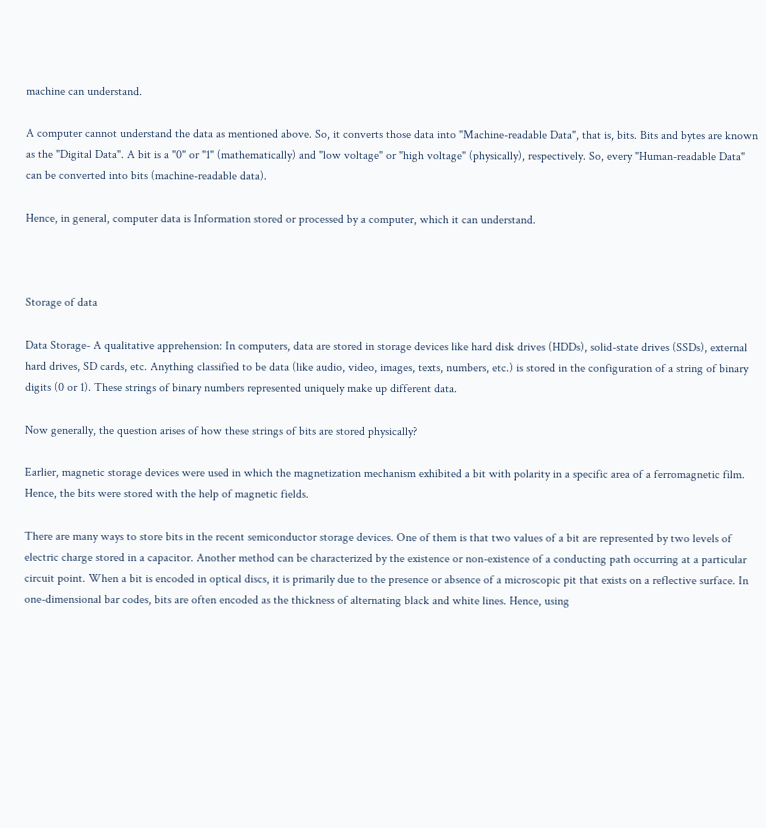machine can understand.

A computer cannot understand the data as mentioned above. So, it converts those data into "Machine-readable Data", that is, bits. Bits and bytes are known as the "Digital Data". A bit is a "0" or "1" (mathematically) and "low voltage" or "high voltage" (physically), respectively. So, every "Human-readable Data" can be converted into bits (machine-readable data).

Hence, in general, computer data is Information stored or processed by a computer, which it can understand.



Storage of data

Data Storage- A qualitative apprehension: In computers, data are stored in storage devices like hard disk drives (HDDs), solid-state drives (SSDs), external hard drives, SD cards, etc. Anything classified to be data (like audio, video, images, texts, numbers, etc.) is stored in the configuration of a string of binary digits (0 or 1). These strings of binary numbers represented uniquely make up different data.

Now generally, the question arises of how these strings of bits are stored physically?

Earlier, magnetic storage devices were used in which the magnetization mechanism exhibited a bit with polarity in a specific area of a ferromagnetic film. Hence, the bits were stored with the help of magnetic fields.

There are many ways to store bits in the recent semiconductor storage devices. One of them is that two values of a bit are represented by two levels of electric charge stored in a capacitor. Another method can be characterized by the existence or non-existence of a conducting path occurring at a particular circuit point. When a bit is encoded in optical discs, it is primarily due to the presence or absence of a microscopic pit that exists on a reflective surface. In one-dimensional bar codes, bits are often encoded as the thickness of alternating black and white lines. Hence, using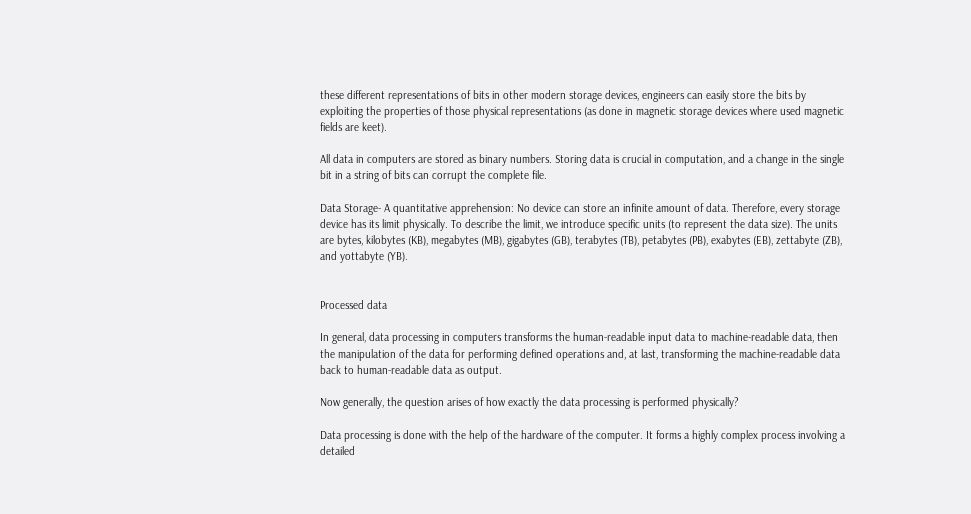these different representations of bits in other modern storage devices, engineers can easily store the bits by exploiting the properties of those physical representations (as done in magnetic storage devices where used magnetic fields are keet).

All data in computers are stored as binary numbers. Storing data is crucial in computation, and a change in the single bit in a string of bits can corrupt the complete file.

Data Storage- A quantitative apprehension: No device can store an infinite amount of data. Therefore, every storage device has its limit physically. To describe the limit, we introduce specific units (to represent the data size). The units are bytes, kilobytes (KB), megabytes (MB), gigabytes (GB), terabytes (TB), petabytes (PB), exabytes (EB), zettabyte (ZB), and yottabyte (YB).


Processed data

In general, data processing in computers transforms the human-readable input data to machine-readable data, then the manipulation of the data for performing defined operations and, at last, transforming the machine-readable data back to human-readable data as output.

Now generally, the question arises of how exactly the data processing is performed physically?

Data processing is done with the help of the hardware of the computer. It forms a highly complex process involving a detailed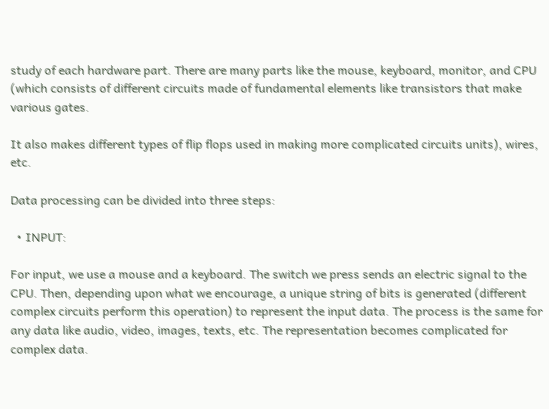study of each hardware part. There are many parts like the mouse, keyboard, monitor, and CPU (which consists of different circuits made of fundamental elements like transistors that make various gates.

It also makes different types of flip flops used in making more complicated circuits units), wires, etc.

Data processing can be divided into three steps:

  • INPUT:

For input, we use a mouse and a keyboard. The switch we press sends an electric signal to the CPU. Then, depending upon what we encourage, a unique string of bits is generated (different complex circuits perform this operation) to represent the input data. The process is the same for any data like audio, video, images, texts, etc. The representation becomes complicated for complex data.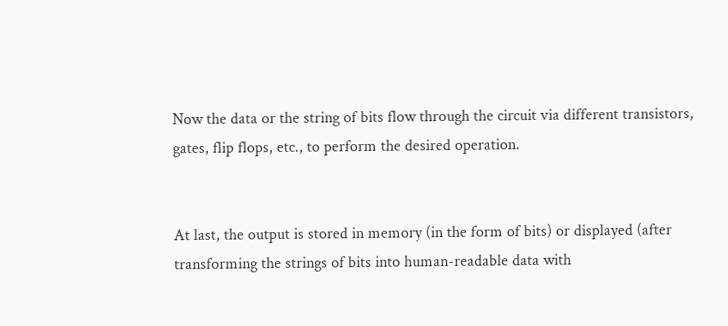Now the data or the string of bits flow through the circuit via different transistors, gates, flip flops, etc., to perform the desired operation.


At last, the output is stored in memory (in the form of bits) or displayed (after transforming the strings of bits into human-readable data with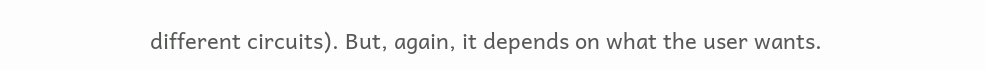different circuits). But, again, it depends on what the user wants.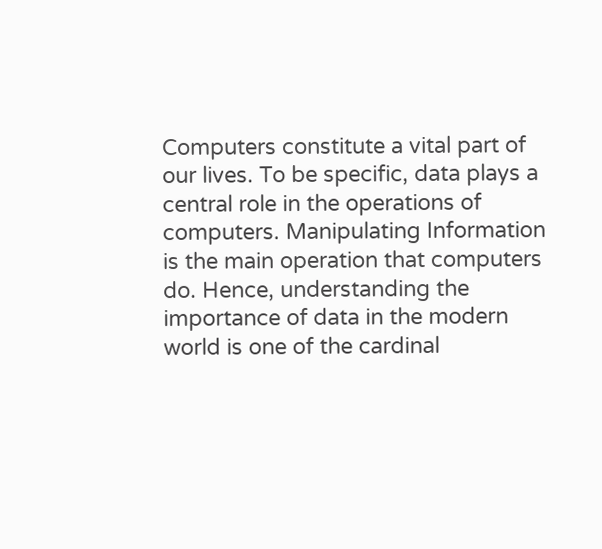Computers constitute a vital part of our lives. To be specific, data plays a central role in the operations of computers. Manipulating Information is the main operation that computers do. Hence, understanding the importance of data in the modern world is one of the cardinal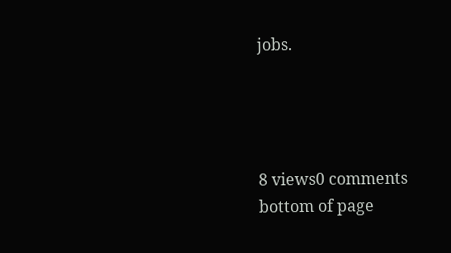jobs.




8 views0 comments
bottom of page